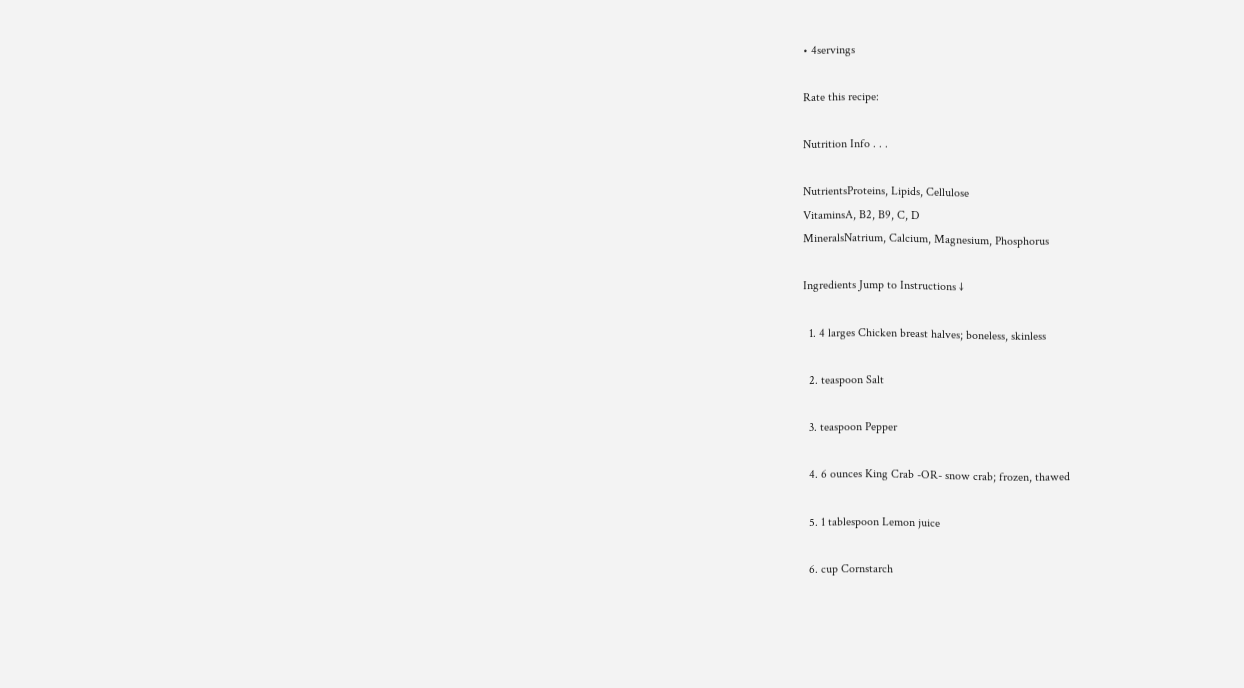• 4servings

Rate this recipe:

Nutrition Info . . .

NutrientsProteins, Lipids, Cellulose
VitaminsA, B2, B9, C, D
MineralsNatrium, Calcium, Magnesium, Phosphorus

Ingredients Jump to Instructions ↓

  1. 4 larges Chicken breast halves; boneless, skinless

  2. teaspoon Salt

  3. teaspoon Pepper

  4. 6 ounces King Crab -OR- snow crab; frozen, thawed

  5. 1 tablespoon Lemon juice

  6. cup Cornstarch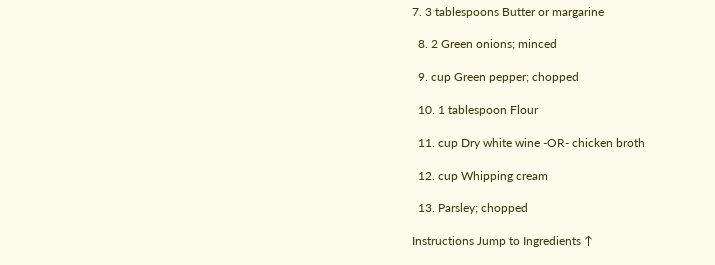7. 3 tablespoons Butter or margarine

  8. 2 Green onions; minced

  9. cup Green pepper; chopped

  10. 1 tablespoon Flour

  11. cup Dry white wine -OR- chicken broth

  12. cup Whipping cream

  13. Parsley; chopped

Instructions Jump to Ingredients ↑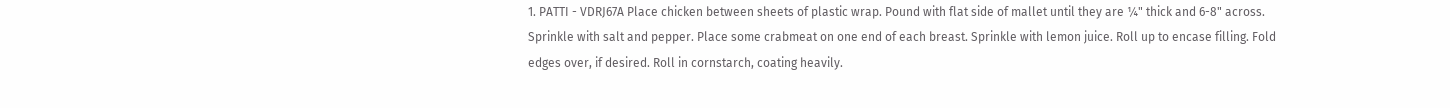1. PATTI - VDRJ67A Place chicken between sheets of plastic wrap. Pound with flat side of mallet until they are ¼" thick and 6-8" across. Sprinkle with salt and pepper. Place some crabmeat on one end of each breast. Sprinkle with lemon juice. Roll up to encase filling. Fold edges over, if desired. Roll in cornstarch, coating heavily.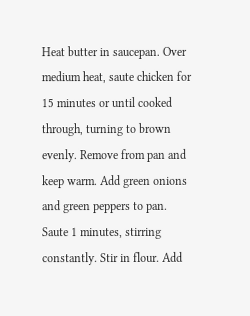Heat butter in saucepan. Over medium heat, saute chicken for 15 minutes or until cooked through, turning to brown evenly. Remove from pan and keep warm. Add green onions and green peppers to pan. Saute 1 minutes, stirring constantly. Stir in flour. Add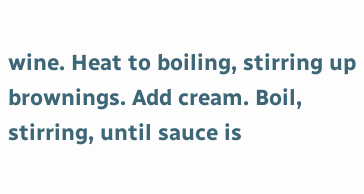wine. Heat to boiling, stirring up brownings. Add cream. Boil, stirring, until sauce is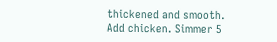thickened and smooth. Add chicken. Simmer 5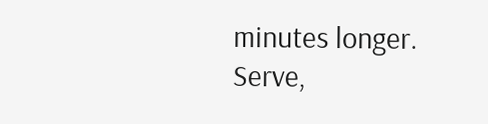minutes longer. Serve,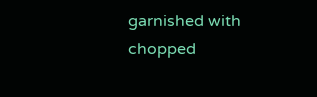garnished with chopped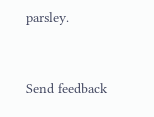parsley.


Send feedback